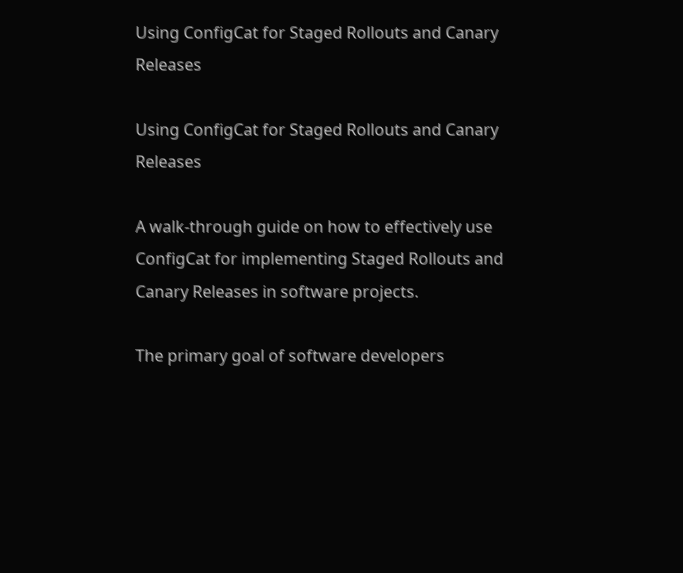Using ConfigCat for Staged Rollouts and Canary Releases

Using ConfigCat for Staged Rollouts and Canary Releases

A walk-through guide on how to effectively use ConfigCat for implementing Staged Rollouts and Canary Releases in software projects.

The primary goal of software developers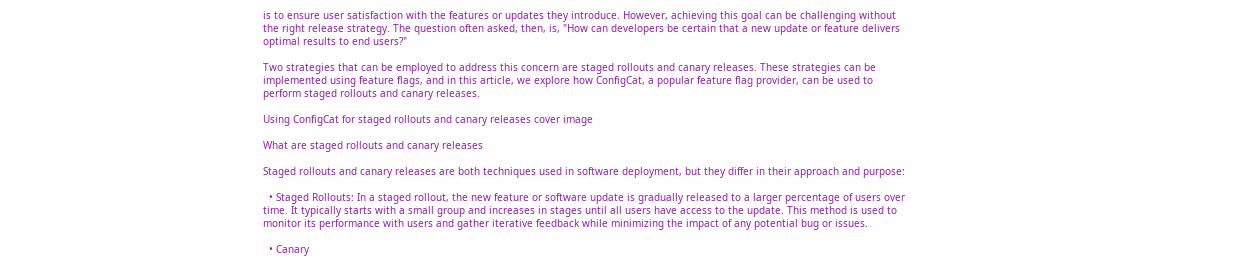is to ensure user satisfaction with the features or updates they introduce. However, achieving this goal can be challenging without the right release strategy. The question often asked, then, is, "How can developers be certain that a new update or feature delivers optimal results to end users?"

Two strategies that can be employed to address this concern are staged rollouts and canary releases. These strategies can be implemented using feature flags, and in this article, we explore how ConfigCat, a popular feature flag provider, can be used to perform staged rollouts and canary releases.

Using ConfigCat for staged rollouts and canary releases cover image

What are staged rollouts and canary releases

Staged rollouts and canary releases are both techniques used in software deployment, but they differ in their approach and purpose:

  • Staged Rollouts: In a staged rollout, the new feature or software update is gradually released to a larger percentage of users over time. It typically starts with a small group and increases in stages until all users have access to the update. This method is used to monitor its performance with users and gather iterative feedback while minimizing the impact of any potential bug or issues.

  • Canary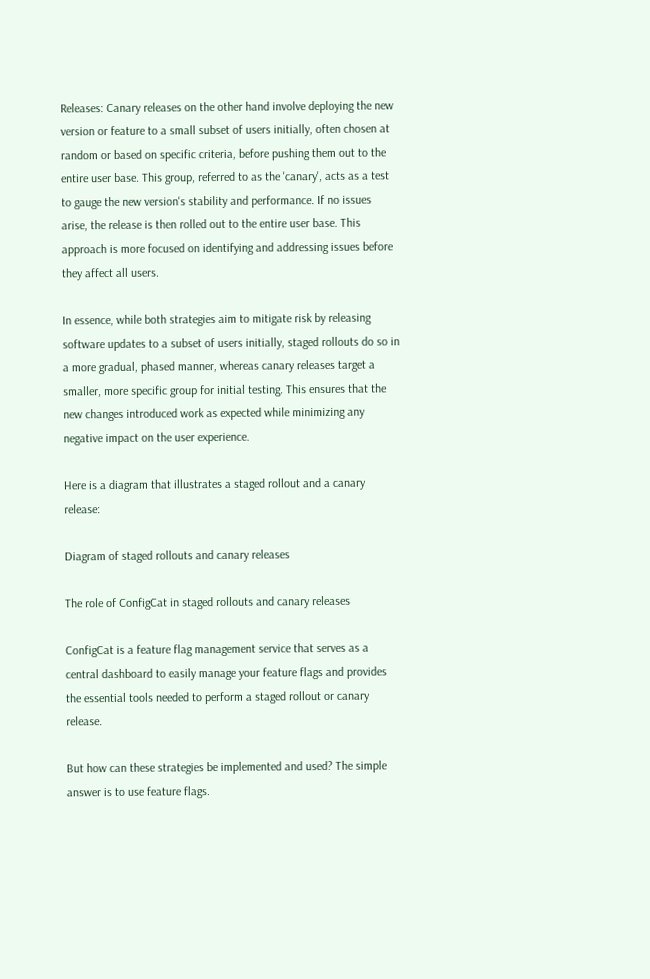Releases: Canary releases on the other hand involve deploying the new version or feature to a small subset of users initially, often chosen at random or based on specific criteria, before pushing them out to the entire user base. This group, referred to as the 'canary', acts as a test to gauge the new version's stability and performance. If no issues arise, the release is then rolled out to the entire user base. This approach is more focused on identifying and addressing issues before they affect all users.

In essence, while both strategies aim to mitigate risk by releasing software updates to a subset of users initially, staged rollouts do so in a more gradual, phased manner, whereas canary releases target a smaller, more specific group for initial testing. This ensures that the new changes introduced work as expected while minimizing any negative impact on the user experience.

Here is a diagram that illustrates a staged rollout and a canary release:

Diagram of staged rollouts and canary releases

The role of ConfigCat in staged rollouts and canary releases

ConfigCat is a feature flag management service that serves as a central dashboard to easily manage your feature flags and provides the essential tools needed to perform a staged rollout or canary release.

But how can these strategies be implemented and used? The simple answer is to use feature flags.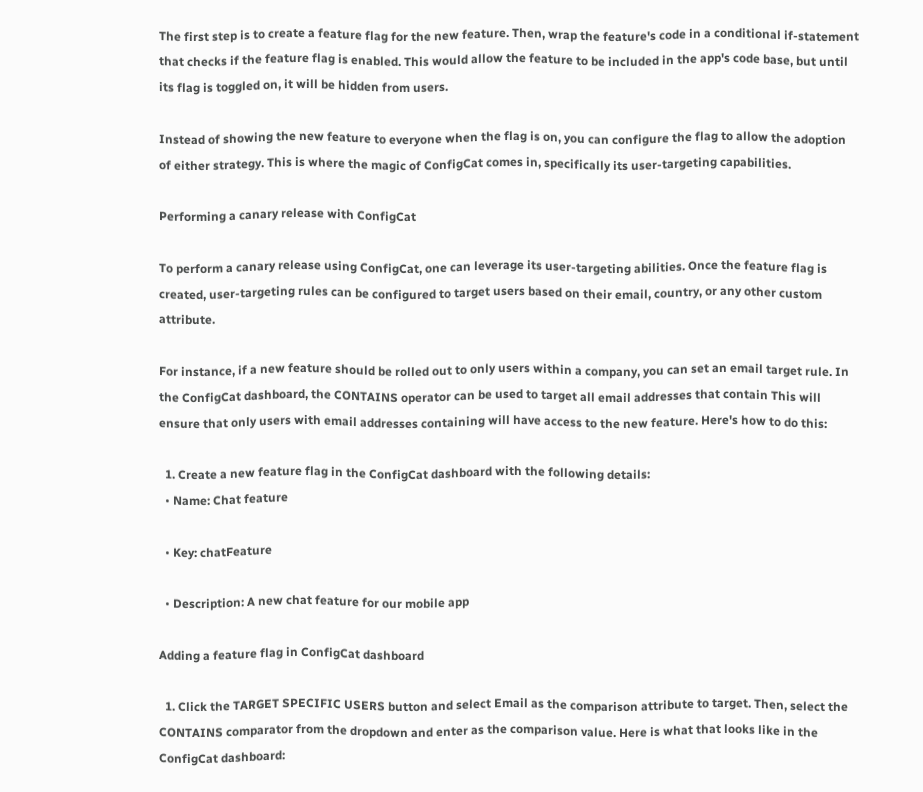The first step is to create a feature flag for the new feature. Then, wrap the feature's code in a conditional if-statement that checks if the feature flag is enabled. This would allow the feature to be included in the app's code base, but until its flag is toggled on, it will be hidden from users.

Instead of showing the new feature to everyone when the flag is on, you can configure the flag to allow the adoption of either strategy. This is where the magic of ConfigCat comes in, specifically its user-targeting capabilities.

Performing a canary release with ConfigCat

To perform a canary release using ConfigCat, one can leverage its user-targeting abilities. Once the feature flag is created, user-targeting rules can be configured to target users based on their email, country, or any other custom attribute.

For instance, if a new feature should be rolled out to only users within a company, you can set an email target rule. In the ConfigCat dashboard, the CONTAINS operator can be used to target all email addresses that contain This will ensure that only users with email addresses containing will have access to the new feature. Here's how to do this:

  1. Create a new feature flag in the ConfigCat dashboard with the following details:
  • Name: Chat feature

  • Key: chatFeature

  • Description: A new chat feature for our mobile app

Adding a feature flag in ConfigCat dashboard

  1. Click the TARGET SPECIFIC USERS button and select Email as the comparison attribute to target. Then, select the CONTAINS comparator from the dropdown and enter as the comparison value. Here is what that looks like in the ConfigCat dashboard: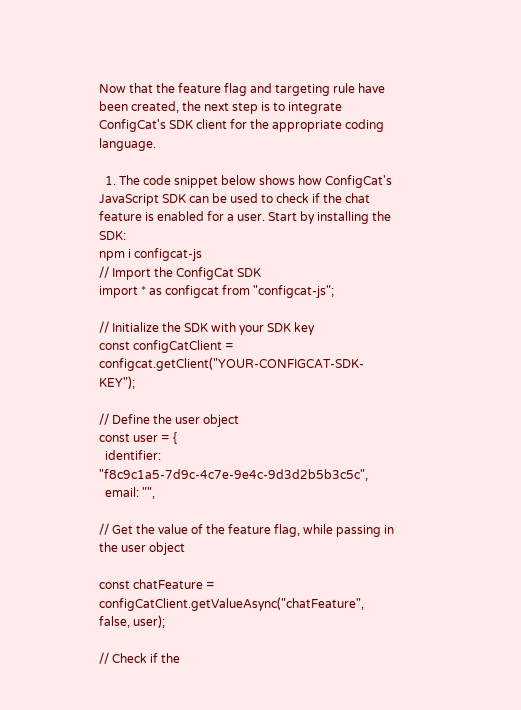Now that the feature flag and targeting rule have been created, the next step is to integrate ConfigCat's SDK client for the appropriate coding language.

  1. The code snippet below shows how ConfigCat's JavaScript SDK can be used to check if the chat feature is enabled for a user. Start by installing the SDK:
npm i configcat-js
// Import the ConfigCat SDK
import * as configcat from "configcat-js";

// Initialize the SDK with your SDK key
const configCatClient = configcat.getClient("YOUR-CONFIGCAT-SDK-KEY");

// Define the user object
const user = {
  identifier: "f8c9c1a5-7d9c-4c7e-9e4c-9d3d2b5b3c5c",
  email: "",

// Get the value of the feature flag, while passing in the user object

const chatFeature = configCatClient.getValueAsync("chatFeature", false, user);

// Check if the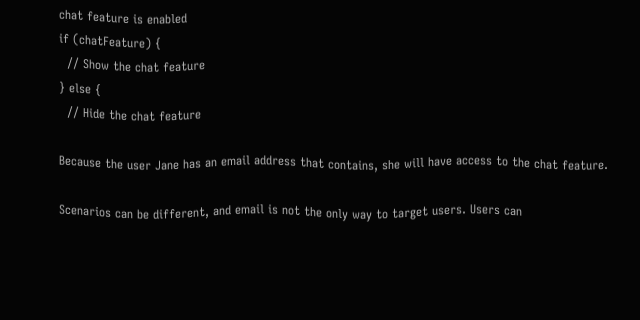chat feature is enabled
if (chatFeature) {
  // Show the chat feature
} else {
  // Hide the chat feature

Because the user Jane has an email address that contains, she will have access to the chat feature.

Scenarios can be different, and email is not the only way to target users. Users can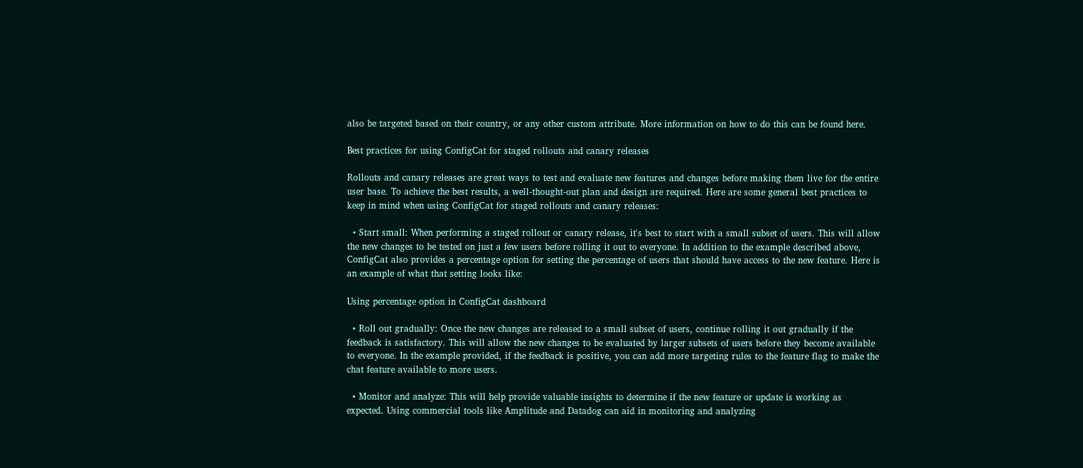also be targeted based on their country, or any other custom attribute. More information on how to do this can be found here.

Best practices for using ConfigCat for staged rollouts and canary releases

Rollouts and canary releases are great ways to test and evaluate new features and changes before making them live for the entire user base. To achieve the best results, a well-thought-out plan and design are required. Here are some general best practices to keep in mind when using ConfigCat for staged rollouts and canary releases:

  • Start small: When performing a staged rollout or canary release, it's best to start with a small subset of users. This will allow the new changes to be tested on just a few users before rolling it out to everyone. In addition to the example described above, ConfigCat also provides a percentage option for setting the percentage of users that should have access to the new feature. Here is an example of what that setting looks like:

Using percentage option in ConfigCat dashboard

  • Roll out gradually: Once the new changes are released to a small subset of users, continue rolling it out gradually if the feedback is satisfactory. This will allow the new changes to be evaluated by larger subsets of users before they become available to everyone. In the example provided, if the feedback is positive, you can add more targeting rules to the feature flag to make the chat feature available to more users.

  • Monitor and analyze: This will help provide valuable insights to determine if the new feature or update is working as expected. Using commercial tools like Amplitude and Datadog can aid in monitoring and analyzing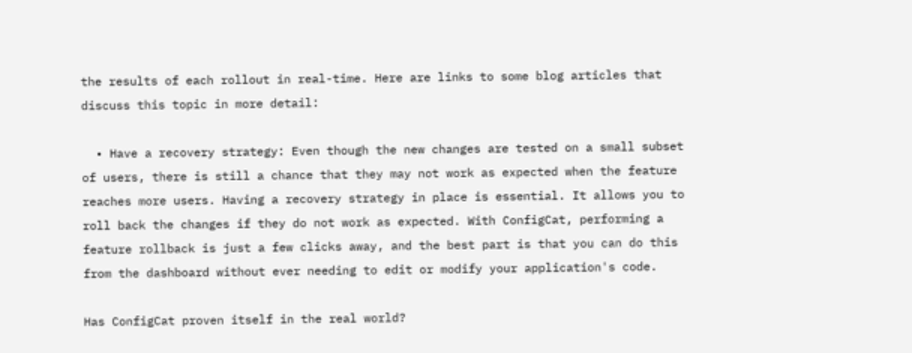the results of each rollout in real-time. Here are links to some blog articles that discuss this topic in more detail:

  • Have a recovery strategy: Even though the new changes are tested on a small subset of users, there is still a chance that they may not work as expected when the feature reaches more users. Having a recovery strategy in place is essential. It allows you to roll back the changes if they do not work as expected. With ConfigCat, performing a feature rollback is just a few clicks away, and the best part is that you can do this from the dashboard without ever needing to edit or modify your application's code.

Has ConfigCat proven itself in the real world?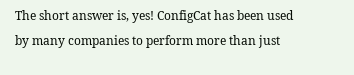The short answer is, yes! ConfigCat has been used by many companies to perform more than just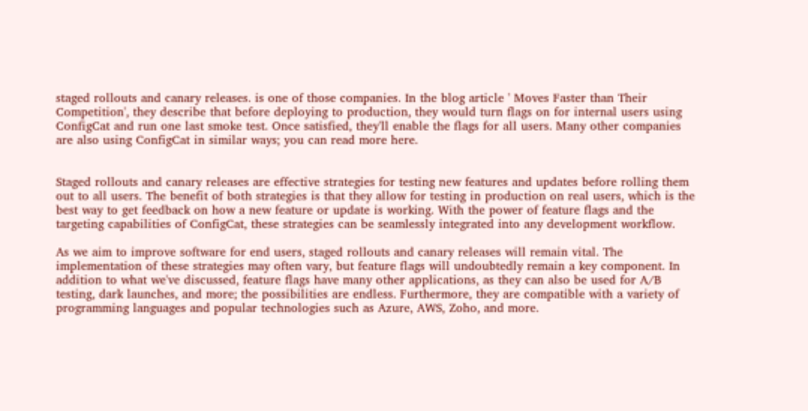staged rollouts and canary releases. is one of those companies. In the blog article ' Moves Faster than Their Competition', they describe that before deploying to production, they would turn flags on for internal users using ConfigCat and run one last smoke test. Once satisfied, they'll enable the flags for all users. Many other companies are also using ConfigCat in similar ways; you can read more here.


Staged rollouts and canary releases are effective strategies for testing new features and updates before rolling them out to all users. The benefit of both strategies is that they allow for testing in production on real users, which is the best way to get feedback on how a new feature or update is working. With the power of feature flags and the targeting capabilities of ConfigCat, these strategies can be seamlessly integrated into any development workflow.

As we aim to improve software for end users, staged rollouts and canary releases will remain vital. The implementation of these strategies may often vary, but feature flags will undoubtedly remain a key component. In addition to what we've discussed, feature flags have many other applications, as they can also be used for A/B testing, dark launches, and more; the possibilities are endless. Furthermore, they are compatible with a variety of programming languages and popular technologies such as Azure, AWS, Zoho, and more.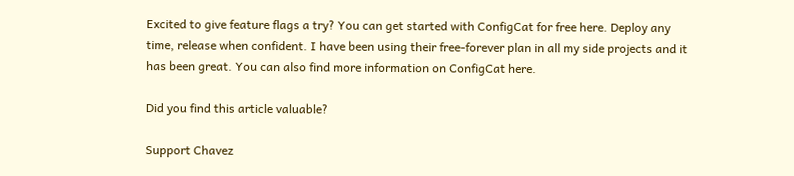Excited to give feature flags a try? You can get started with ConfigCat for free here. Deploy any time, release when confident. I have been using their free-forever plan in all my side projects and it has been great. You can also find more information on ConfigCat here.

Did you find this article valuable?

Support Chavez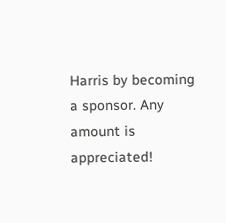Harris by becoming a sponsor. Any amount is appreciated!